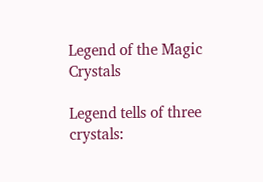Legend of the Magic Crystals

Legend tells of three crystals: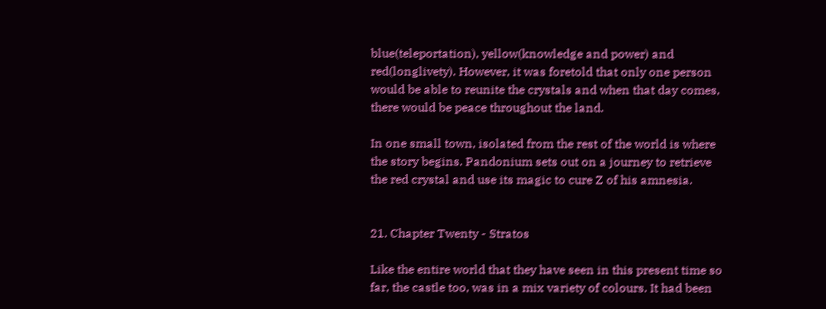blue(teleportation), yellow(knowledge and power) and red(longlivety). However, it was foretold that only one person would be able to reunite the crystals and when that day comes, there would be peace throughout the land.

In one small town, isolated from the rest of the world is where the story begins. Pandonium sets out on a journey to retrieve the red crystal and use its magic to cure Z of his amnesia.


21. Chapter Twenty - Stratos

Like the entire world that they have seen in this present time so far, the castle too, was in a mix variety of colours. It had been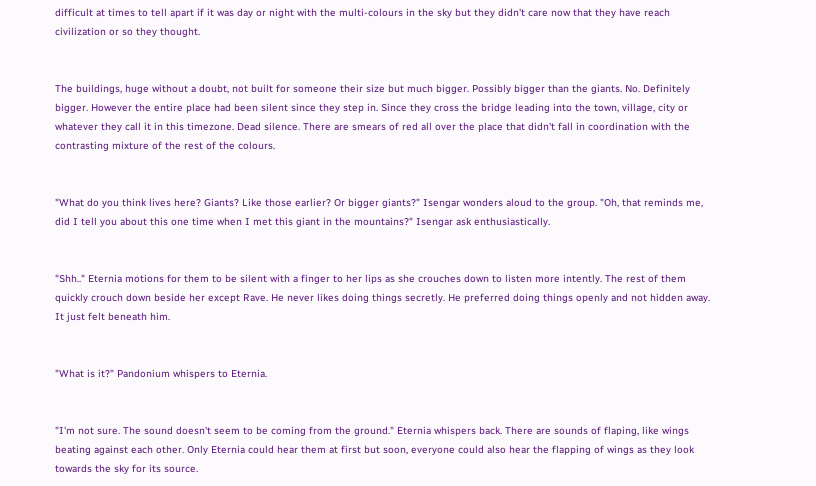difficult at times to tell apart if it was day or night with the multi-colours in the sky but they didn't care now that they have reach civilization or so they thought.


The buildings, huge without a doubt, not built for someone their size but much bigger. Possibly bigger than the giants. No. Definitely bigger. However the entire place had been silent since they step in. Since they cross the bridge leading into the town, village, city or whatever they call it in this timezone. Dead silence. There are smears of red all over the place that didn't fall in coordination with the contrasting mixture of the rest of the colours.


"What do you think lives here? Giants? Like those earlier? Or bigger giants?" Isengar wonders aloud to the group. "Oh, that reminds me, did I tell you about this one time when I met this giant in the mountains?" Isengar ask enthusiastically.


"Shh.." Eternia motions for them to be silent with a finger to her lips as she crouches down to listen more intently. The rest of them quickly crouch down beside her except Rave. He never likes doing things secretly. He preferred doing things openly and not hidden away. It just felt beneath him.


"What is it?" Pandonium whispers to Eternia.


"I'm not sure. The sound doesn't seem to be coming from the ground." Eternia whispers back. There are sounds of flaping, like wings beating against each other. Only Eternia could hear them at first but soon, everyone could also hear the flapping of wings as they look towards the sky for its source.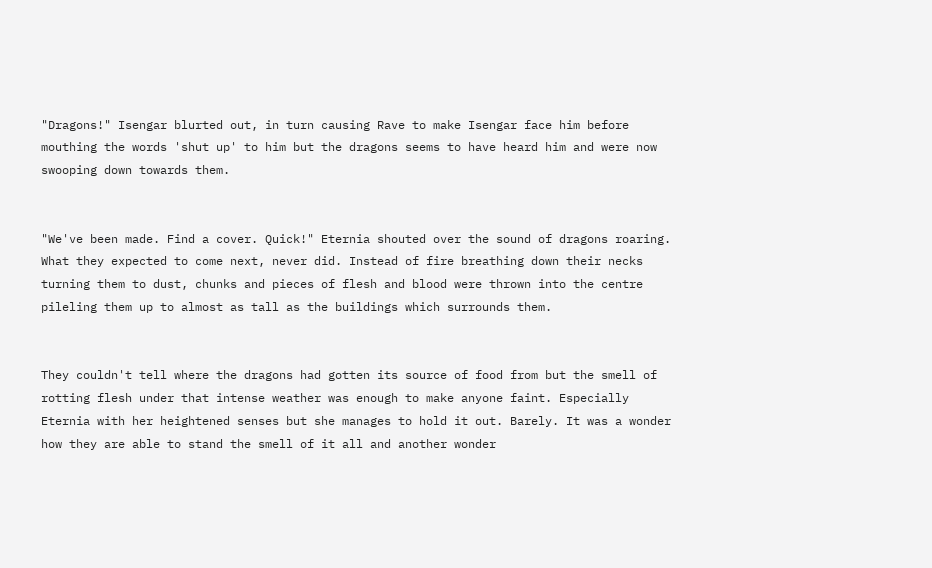"Dragons!" Isengar blurted out, in turn causing Rave to make Isengar face him before mouthing the words 'shut up' to him but the dragons seems to have heard him and were now swooping down towards them.


"We've been made. Find a cover. Quick!" Eternia shouted over the sound of dragons roaring. What they expected to come next, never did. Instead of fire breathing down their necks turning them to dust, chunks and pieces of flesh and blood were thrown into the centre pileling them up to almost as tall as the buildings which surrounds them.


They couldn't tell where the dragons had gotten its source of food from but the smell of rotting flesh under that intense weather was enough to make anyone faint. Especially Eternia with her heightened senses but she manages to hold it out. Barely. It was a wonder how they are able to stand the smell of it all and another wonder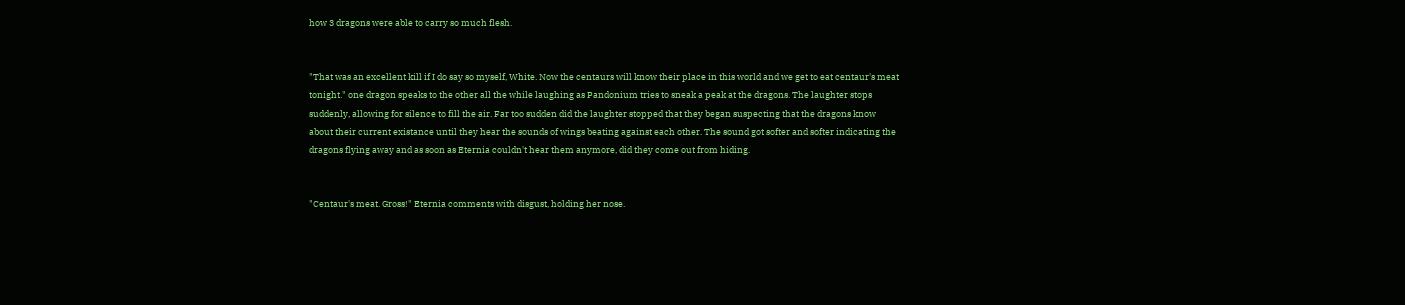how 3 dragons were able to carry so much flesh.


"That was an excellent kill if I do say so myself, White. Now the centaurs will know their place in this world and we get to eat centaur's meat tonight." one dragon speaks to the other all the while laughing as Pandonium tries to sneak a peak at the dragons. The laughter stops suddenly, allowing for silence to fill the air. Far too sudden did the laughter stopped that they began suspecting that the dragons know about their current existance until they hear the sounds of wings beating against each other. The sound got softer and softer indicating the dragons flying away and as soon as Eternia couldn't hear them anymore, did they come out from hiding.


"Centaur's meat. Gross!" Eternia comments with disgust, holding her nose.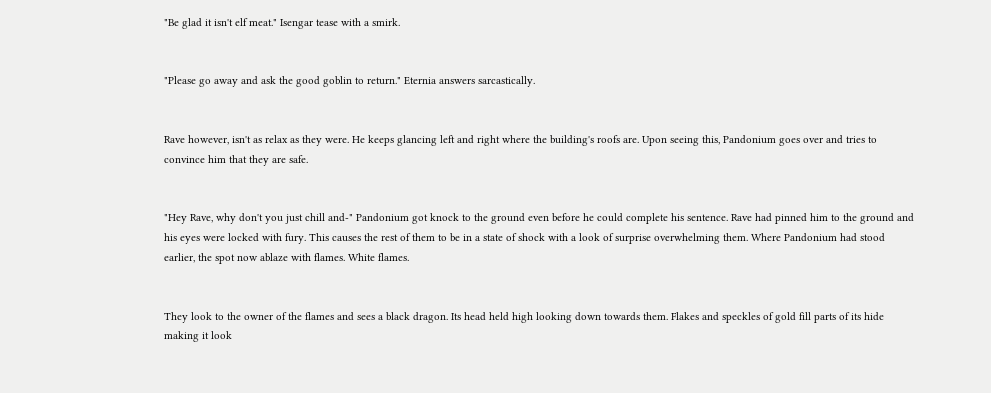"Be glad it isn't elf meat." Isengar tease with a smirk.


"Please go away and ask the good goblin to return." Eternia answers sarcastically.


Rave however, isn't as relax as they were. He keeps glancing left and right where the building's roofs are. Upon seeing this, Pandonium goes over and tries to convince him that they are safe.


"Hey Rave, why don't you just chill and-" Pandonium got knock to the ground even before he could complete his sentence. Rave had pinned him to the ground and his eyes were locked with fury. This causes the rest of them to be in a state of shock with a look of surprise overwhelming them. Where Pandonium had stood earlier, the spot now ablaze with flames. White flames.


They look to the owner of the flames and sees a black dragon. Its head held high looking down towards them. Flakes and speckles of gold fill parts of its hide making it look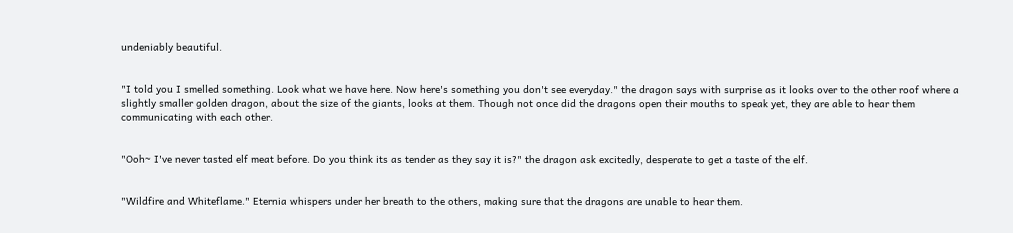undeniably beautiful.


"I told you I smelled something. Look what we have here. Now here's something you don't see everyday." the dragon says with surprise as it looks over to the other roof where a slightly smaller golden dragon, about the size of the giants, looks at them. Though not once did the dragons open their mouths to speak yet, they are able to hear them communicating with each other.


"Ooh~ I've never tasted elf meat before. Do you think its as tender as they say it is?" the dragon ask excitedly, desperate to get a taste of the elf.


"Wildfire and Whiteflame." Eternia whispers under her breath to the others, making sure that the dragons are unable to hear them.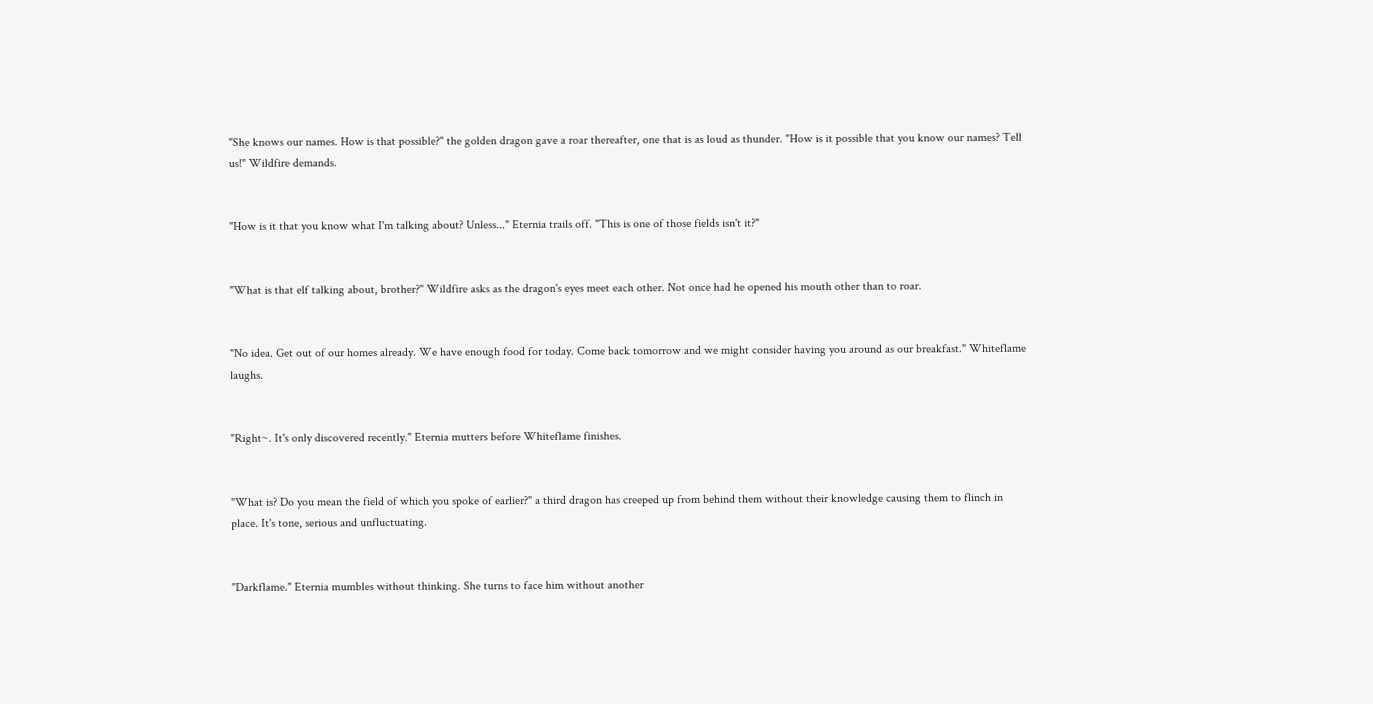"She knows our names. How is that possible?" the golden dragon gave a roar thereafter, one that is as loud as thunder. "How is it possible that you know our names? Tell us!" Wildfire demands.


"How is it that you know what I'm talking about? Unless..." Eternia trails off. "This is one of those fields isn't it?"


"What is that elf talking about, brother?" Wildfire asks as the dragon's eyes meet each other. Not once had he opened his mouth other than to roar.


"No idea. Get out of our homes already. We have enough food for today. Come back tomorrow and we might consider having you around as our breakfast." Whiteflame laughs.


"Right~. It's only discovered recently." Eternia mutters before Whiteflame finishes.


"What is? Do you mean the field of which you spoke of earlier?" a third dragon has creeped up from behind them without their knowledge causing them to flinch in place. It's tone, serious and unfluctuating.


"Darkflame." Eternia mumbles without thinking. She turns to face him without another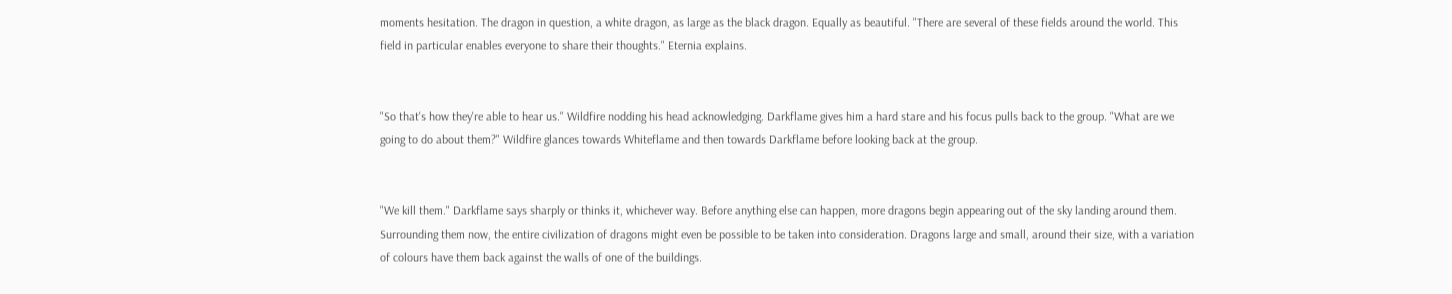moments hesitation. The dragon in question, a white dragon, as large as the black dragon. Equally as beautiful. "There are several of these fields around the world. This field in particular enables everyone to share their thoughts." Eternia explains.


"So that's how they're able to hear us." Wildfire nodding his head acknowledging. Darkflame gives him a hard stare and his focus pulls back to the group. "What are we going to do about them?" Wildfire glances towards Whiteflame and then towards Darkflame before looking back at the group.


"We kill them." Darkflame says sharply or thinks it, whichever way. Before anything else can happen, more dragons begin appearing out of the sky landing around them. Surrounding them now, the entire civilization of dragons might even be possible to be taken into consideration. Dragons large and small, around their size, with a variation of colours have them back against the walls of one of the buildings.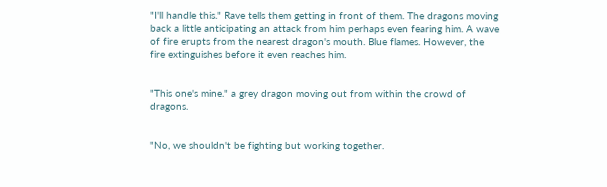"I'll handle this." Rave tells them getting in front of them. The dragons moving back a little anticipating an attack from him perhaps even fearing him. A wave of fire erupts from the nearest dragon's mouth. Blue flames. However, the fire extinguishes before it even reaches him.


"This one's mine." a grey dragon moving out from within the crowd of dragons.


"No, we shouldn't be fighting but working together.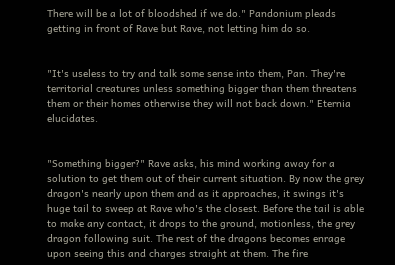There will be a lot of bloodshed if we do." Pandonium pleads getting in front of Rave but Rave, not letting him do so.


"It's useless to try and talk some sense into them, Pan. They're territorial creatures unless something bigger than them threatens them or their homes otherwise they will not back down." Eternia elucidates.


"Something bigger?" Rave asks, his mind working away for a solution to get them out of their current situation. By now the grey dragon's nearly upon them and as it approaches, it swings it's huge tail to sweep at Rave who's the closest. Before the tail is able to make any contact, it drops to the ground, motionless, the grey dragon following suit. The rest of the dragons becomes enrage upon seeing this and charges straight at them. The fire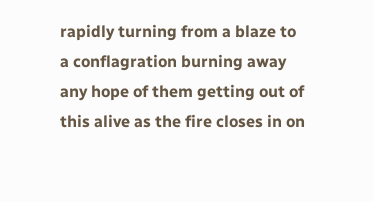rapidly turning from a blaze to a conflagration burning away any hope of them getting out of this alive as the fire closes in on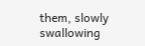them, slowly swallowing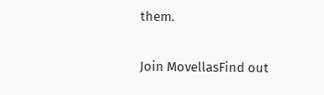them.

Join MovellasFind out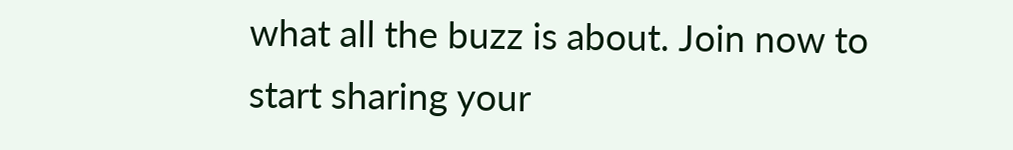what all the buzz is about. Join now to start sharing your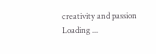creativity and passion
Loading ...